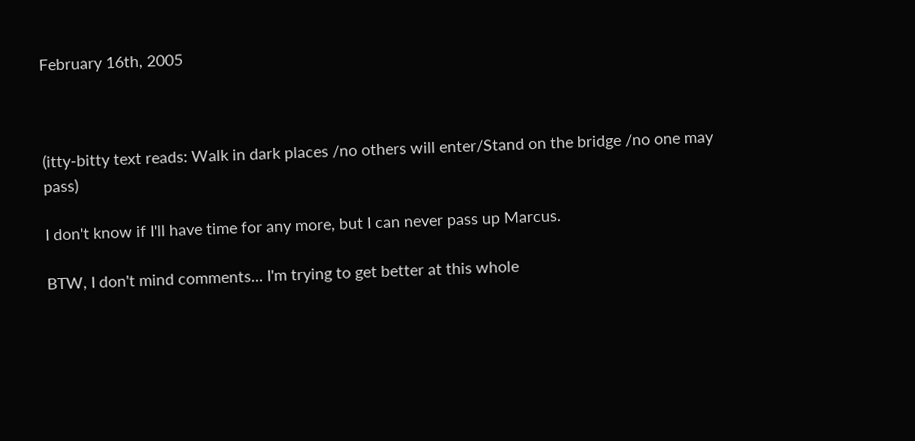February 16th, 2005



(itty-bitty text reads: Walk in dark places /no others will enter/Stand on the bridge /no one may pass)

I don't know if I'll have time for any more, but I can never pass up Marcus.

BTW, I don't mind comments... I'm trying to get better at this whole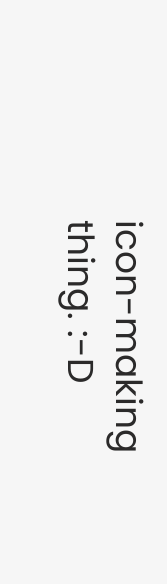icon-making thing. :-D